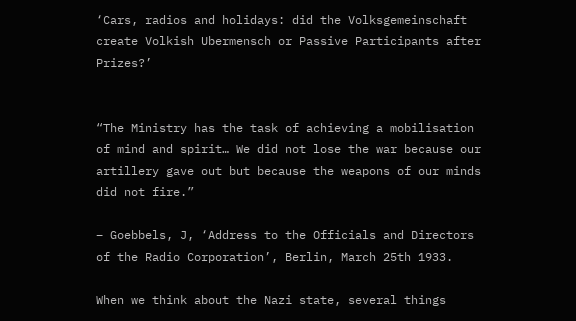‘Cars, radios and holidays: did the Volksgemeinschaft create Volkish Ubermensch or Passive Participants after Prizes?’


“The Ministry has the task of achieving a mobilisation of mind and spirit… We did not lose the war because our artillery gave out but because the weapons of our minds did not fire.”

– Goebbels, J, ‘Address to the Officials and Directors of the Radio Corporation’, Berlin, March 25th 1933.

When we think about the Nazi state, several things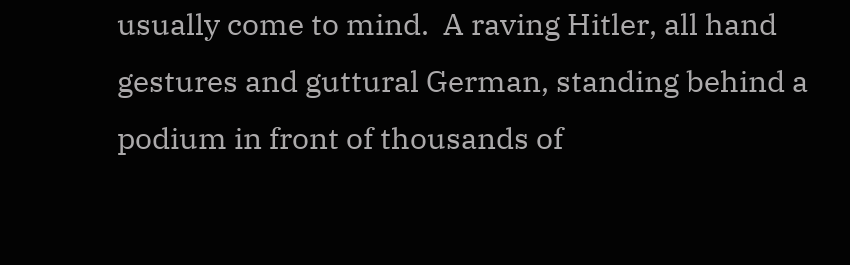usually come to mind.  A raving Hitler, all hand gestures and guttural German, standing behind a podium in front of thousands of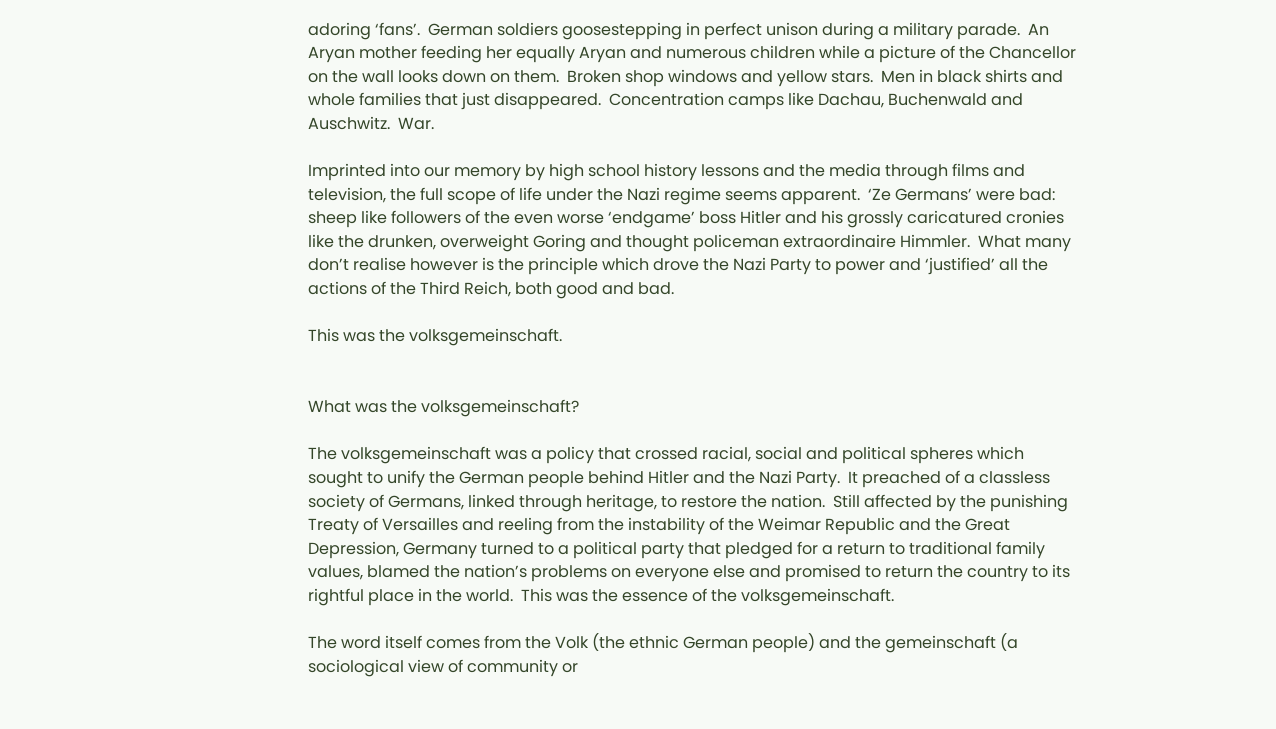adoring ‘fans’.  German soldiers goosestepping in perfect unison during a military parade.  An Aryan mother feeding her equally Aryan and numerous children while a picture of the Chancellor on the wall looks down on them.  Broken shop windows and yellow stars.  Men in black shirts and whole families that just disappeared.  Concentration camps like Dachau, Buchenwald and Auschwitz.  War.

Imprinted into our memory by high school history lessons and the media through films and television, the full scope of life under the Nazi regime seems apparent.  ‘Ze Germans’ were bad: sheep like followers of the even worse ‘endgame’ boss Hitler and his grossly caricatured cronies like the drunken, overweight Goring and thought policeman extraordinaire Himmler.  What many don’t realise however is the principle which drove the Nazi Party to power and ‘justified’ all the actions of the Third Reich, both good and bad.

This was the volksgemeinschaft.


What was the volksgemeinschaft?

The volksgemeinschaft was a policy that crossed racial, social and political spheres which sought to unify the German people behind Hitler and the Nazi Party.  It preached of a classless society of Germans, linked through heritage, to restore the nation.  Still affected by the punishing Treaty of Versailles and reeling from the instability of the Weimar Republic and the Great Depression, Germany turned to a political party that pledged for a return to traditional family values, blamed the nation’s problems on everyone else and promised to return the country to its rightful place in the world.  This was the essence of the volksgemeinschaft.

The word itself comes from the Volk (the ethnic German people) and the gemeinschaft (a sociological view of community or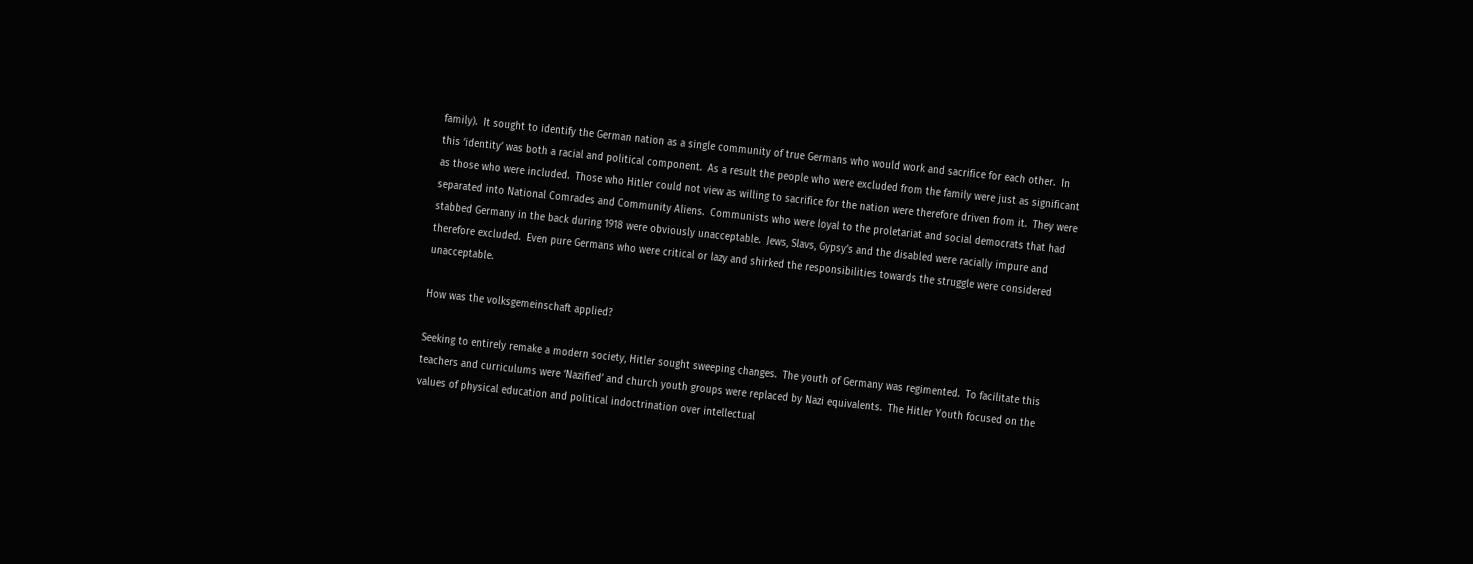family).  It sought to identify the German nation as a single community of true Germans who would work and sacrifice for each other.  In this ‘identity’ was both a racial and political component.  As a result the people who were excluded from the family were just as significant as those who were included.  Those who Hitler could not view as willing to sacrifice for the nation were therefore driven from it.  They were separated into National Comrades and Community Aliens.  Communists who were loyal to the proletariat and social democrats that had stabbed Germany in the back during 1918 were obviously unacceptable.  Jews, Slavs, Gypsy’s and the disabled were racially impure and therefore excluded.  Even pure Germans who were critical or lazy and shirked the responsibilities towards the struggle were considered unacceptable.

How was the volksgemeinschaft applied?

Seeking to entirely remake a modern society, Hitler sought sweeping changes.  The youth of Germany was regimented.  To facilitate this teachers and curriculums were ‘Nazified’ and church youth groups were replaced by Nazi equivalents.  The Hitler Youth focused on the values of physical education and political indoctrination over intellectual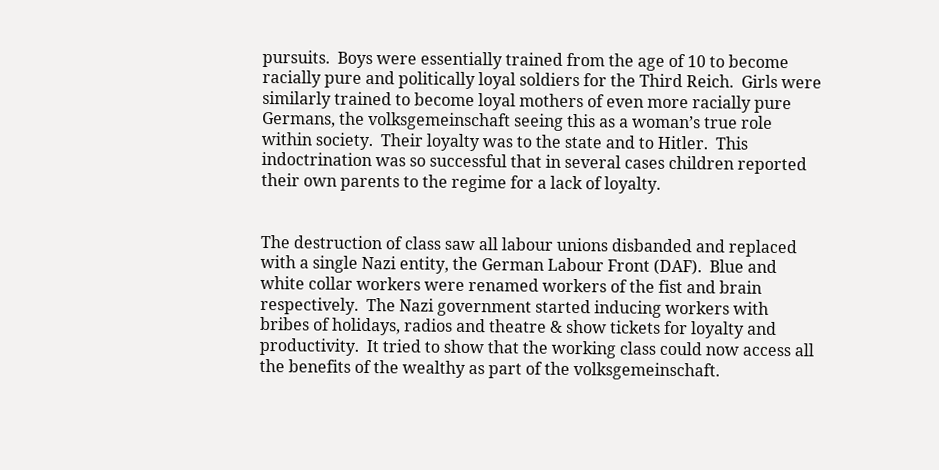pursuits.  Boys were essentially trained from the age of 10 to become racially pure and politically loyal soldiers for the Third Reich.  Girls were similarly trained to become loyal mothers of even more racially pure Germans, the volksgemeinschaft seeing this as a woman’s true role within society.  Their loyalty was to the state and to Hitler.  This indoctrination was so successful that in several cases children reported their own parents to the regime for a lack of loyalty.


The destruction of class saw all labour unions disbanded and replaced with a single Nazi entity, the German Labour Front (DAF).  Blue and white collar workers were renamed workers of the fist and brain respectively.  The Nazi government started inducing workers with bribes of holidays, radios and theatre & show tickets for loyalty and productivity.  It tried to show that the working class could now access all the benefits of the wealthy as part of the volksgemeinschaft.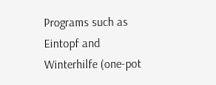Programs such as Eintopf and Winterhilfe (one-pot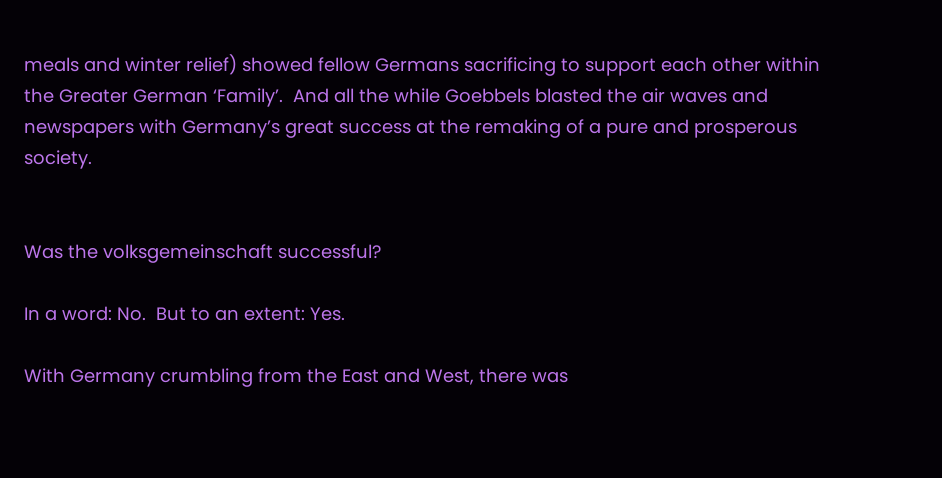meals and winter relief) showed fellow Germans sacrificing to support each other within the Greater German ‘Family’.  And all the while Goebbels blasted the air waves and newspapers with Germany’s great success at the remaking of a pure and prosperous society.


Was the volksgemeinschaft successful?

In a word: No.  But to an extent: Yes.

With Germany crumbling from the East and West, there was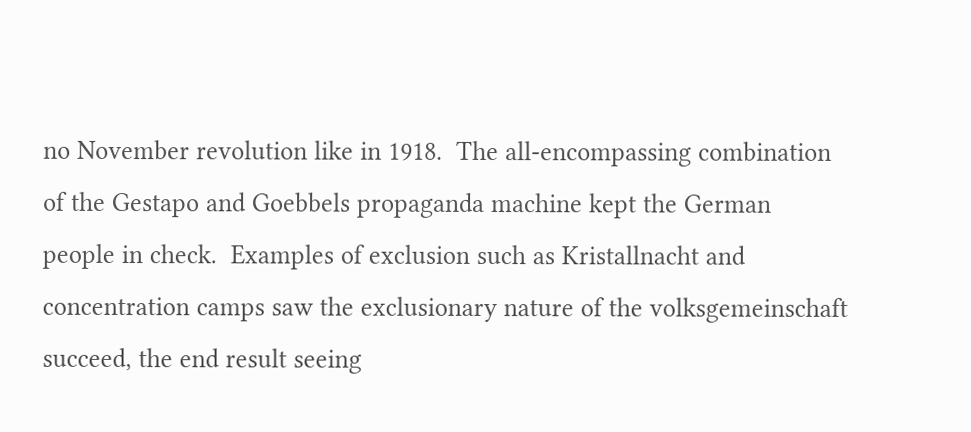no November revolution like in 1918.  The all-encompassing combination of the Gestapo and Goebbels propaganda machine kept the German people in check.  Examples of exclusion such as Kristallnacht and concentration camps saw the exclusionary nature of the volksgemeinschaft succeed, the end result seeing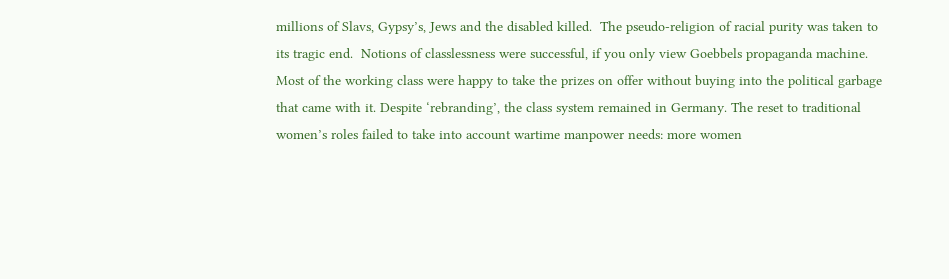millions of Slavs, Gypsy’s, Jews and the disabled killed.  The pseudo-religion of racial purity was taken to its tragic end.  Notions of classlessness were successful, if you only view Goebbels propaganda machine.  Most of the working class were happy to take the prizes on offer without buying into the political garbage that came with it. Despite ‘rebranding’, the class system remained in Germany. The reset to traditional women’s roles failed to take into account wartime manpower needs: more women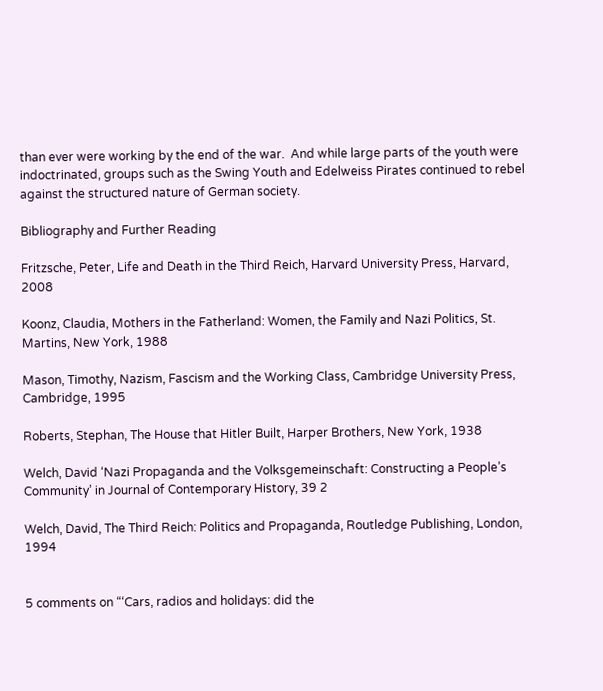than ever were working by the end of the war.  And while large parts of the youth were indoctrinated, groups such as the Swing Youth and Edelweiss Pirates continued to rebel against the structured nature of German society.

Bibliography and Further Reading

Fritzsche, Peter, Life and Death in the Third Reich, Harvard University Press, Harvard, 2008

Koonz, Claudia, Mothers in the Fatherland: Women, the Family and Nazi Politics, St. Martins, New York, 1988

Mason, Timothy, Nazism, Fascism and the Working Class, Cambridge University Press, Cambridge, 1995

Roberts, Stephan, The House that Hitler Built, Harper Brothers, New York, 1938

Welch, David ‘Nazi Propaganda and the Volksgemeinschaft: Constructing a People’s Community’ in Journal of Contemporary History, 39 2

Welch, David, The Third Reich: Politics and Propaganda, Routledge Publishing, London, 1994


5 comments on “‘Cars, radios and holidays: did the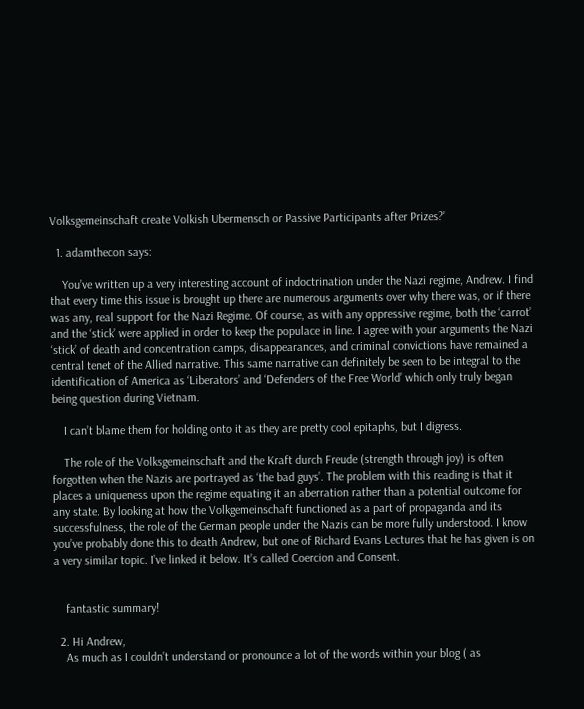Volksgemeinschaft create Volkish Ubermensch or Passive Participants after Prizes?’

  1. adamthecon says:

    You’ve written up a very interesting account of indoctrination under the Nazi regime, Andrew. I find that every time this issue is brought up there are numerous arguments over why there was, or if there was any, real support for the Nazi Regime. Of course, as with any oppressive regime, both the ‘carrot’ and the ‘stick’ were applied in order to keep the populace in line. I agree with your arguments the Nazi ‘stick’ of death and concentration camps, disappearances, and criminal convictions have remained a central tenet of the Allied narrative. This same narrative can definitely be seen to be integral to the identification of America as ‘Liberators’ and ‘Defenders of the Free World’ which only truly began being question during Vietnam.

    I can’t blame them for holding onto it as they are pretty cool epitaphs, but I digress.

    The role of the Volksgemeinschaft and the Kraft durch Freude (strength through joy) is often forgotten when the Nazis are portrayed as ‘the bad guys’. The problem with this reading is that it places a uniqueness upon the regime equating it an aberration rather than a potential outcome for any state. By looking at how the Volkgemeinschaft functioned as a part of propaganda and its successfulness, the role of the German people under the Nazis can be more fully understood. I know you’ve probably done this to death Andrew, but one of Richard Evans Lectures that he has given is on a very similar topic. I’ve linked it below. It’s called Coercion and Consent.


    fantastic summary!

  2. Hi Andrew,
    As much as I couldn’t understand or pronounce a lot of the words within your blog ( as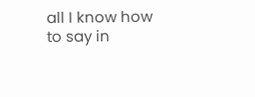all I know how to say in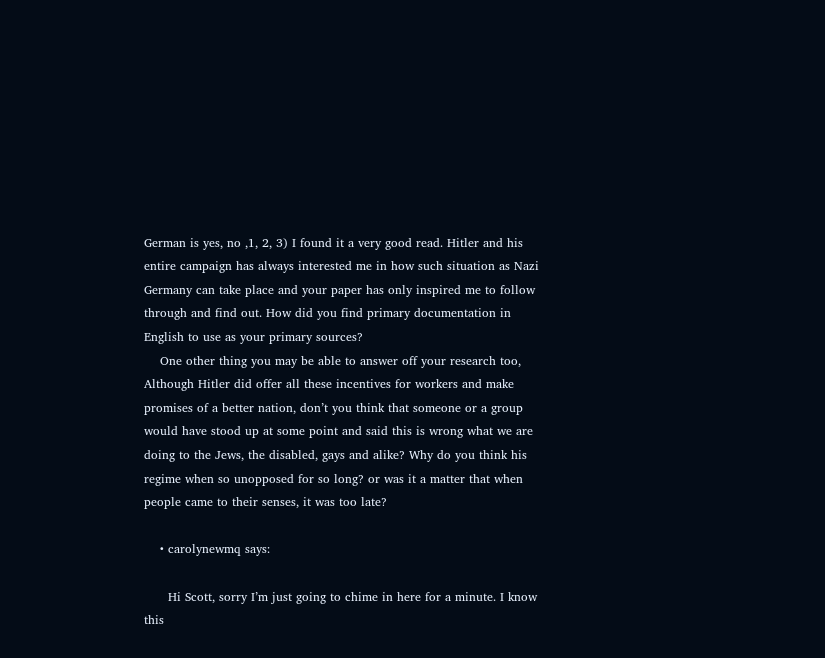German is yes, no ,1, 2, 3) I found it a very good read. Hitler and his entire campaign has always interested me in how such situation as Nazi Germany can take place and your paper has only inspired me to follow through and find out. How did you find primary documentation in English to use as your primary sources?
    One other thing you may be able to answer off your research too, Although Hitler did offer all these incentives for workers and make promises of a better nation, don’t you think that someone or a group would have stood up at some point and said this is wrong what we are doing to the Jews, the disabled, gays and alike? Why do you think his regime when so unopposed for so long? or was it a matter that when people came to their senses, it was too late?

    • carolynewmq says:

      Hi Scott, sorry I’m just going to chime in here for a minute. I know this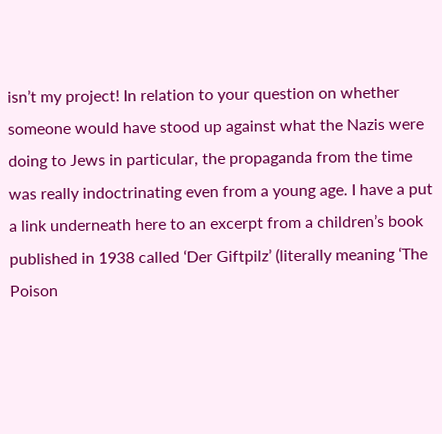isn’t my project! In relation to your question on whether someone would have stood up against what the Nazis were doing to Jews in particular, the propaganda from the time was really indoctrinating even from a young age. I have a put a link underneath here to an excerpt from a children’s book published in 1938 called ‘Der Giftpilz’ (literally meaning ‘The Poison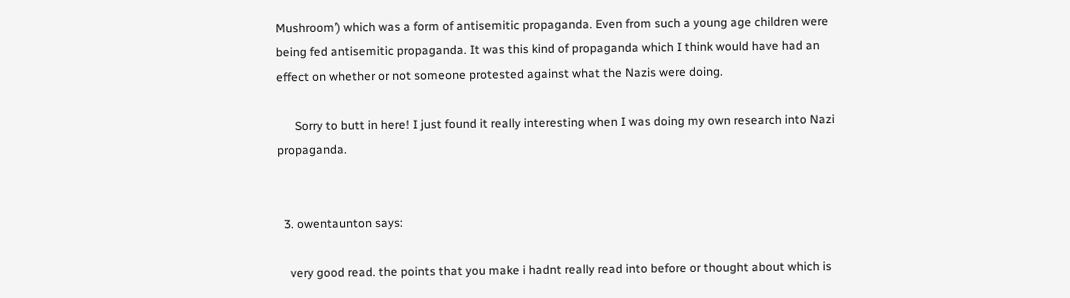Mushroom’) which was a form of antisemitic propaganda. Even from such a young age children were being fed antisemitic propaganda. It was this kind of propaganda which I think would have had an effect on whether or not someone protested against what the Nazis were doing.

      Sorry to butt in here! I just found it really interesting when I was doing my own research into Nazi propaganda.


  3. owentaunton says:

    very good read. the points that you make i hadnt really read into before or thought about which is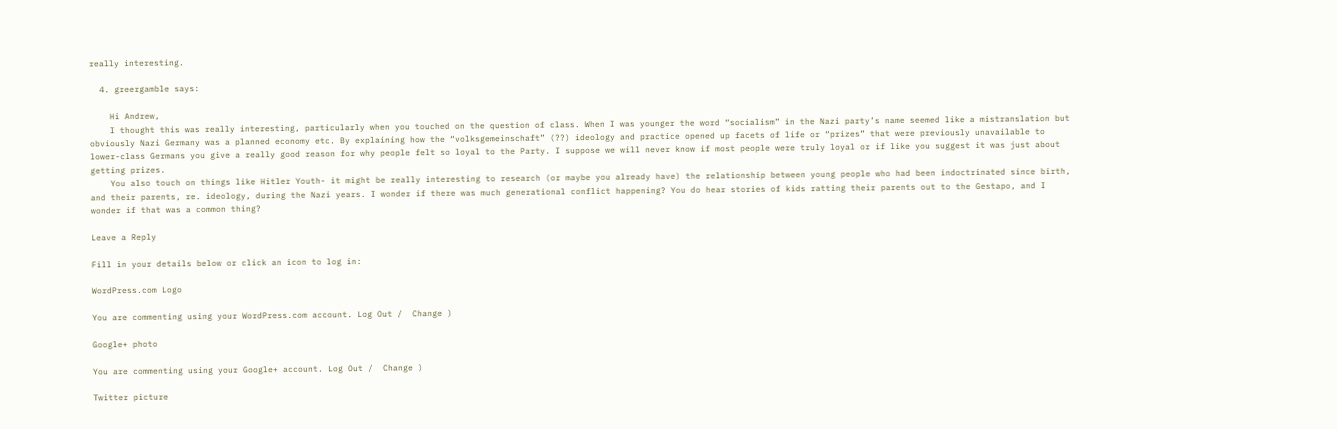really interesting.

  4. greergamble says:

    Hi Andrew,
    I thought this was really interesting, particularly when you touched on the question of class. When I was younger the word “socialism” in the Nazi party’s name seemed like a mistranslation but obviously Nazi Germany was a planned economy etc. By explaining how the “volksgemeinschaft” (??) ideology and practice opened up facets of life or “prizes” that were previously unavailable to lower-class Germans you give a really good reason for why people felt so loyal to the Party. I suppose we will never know if most people were truly loyal or if like you suggest it was just about getting prizes.
    You also touch on things like Hitler Youth- it might be really interesting to research (or maybe you already have) the relationship between young people who had been indoctrinated since birth, and their parents, re. ideology, during the Nazi years. I wonder if there was much generational conflict happening? You do hear stories of kids ratting their parents out to the Gestapo, and I wonder if that was a common thing?

Leave a Reply

Fill in your details below or click an icon to log in:

WordPress.com Logo

You are commenting using your WordPress.com account. Log Out /  Change )

Google+ photo

You are commenting using your Google+ account. Log Out /  Change )

Twitter picture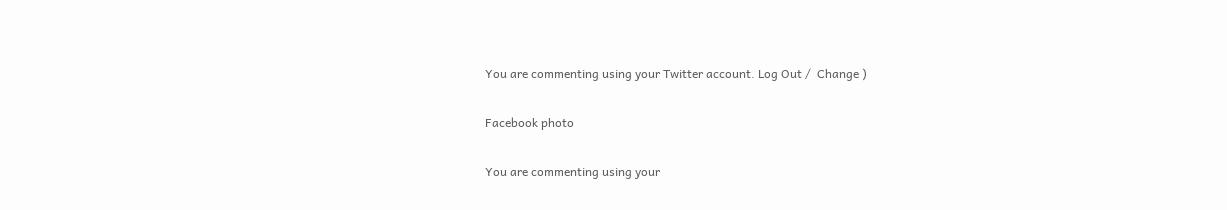You are commenting using your Twitter account. Log Out /  Change )

Facebook photo

You are commenting using your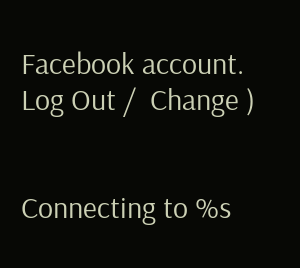Facebook account. Log Out /  Change )


Connecting to %s